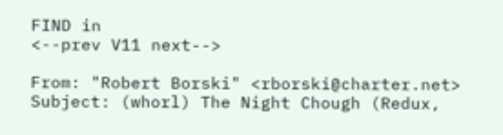FIND in
<--prev V11 next-->

From: "Robert Borski" <rborski@charter.net>
Subject: (whorl) The Night Chough (Redux,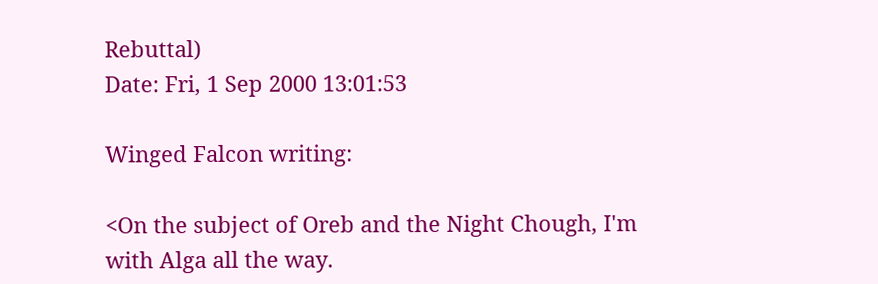Rebuttal)
Date: Fri, 1 Sep 2000 13:01:53

Winged Falcon writing:

<On the subject of Oreb and the Night Chough, I'm with Alga all the way.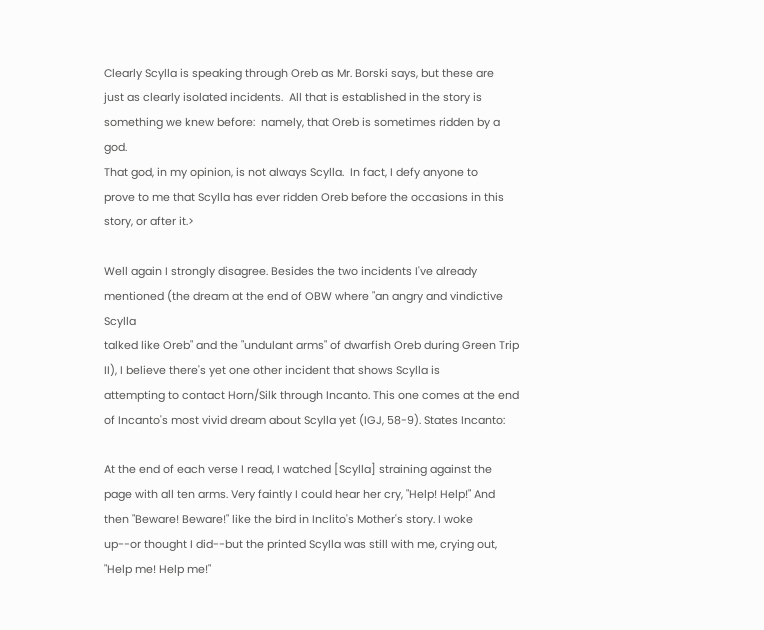Clearly Scylla is speaking through Oreb as Mr. Borski says, but these are
just as clearly isolated incidents.  All that is established in the story is
something we knew before:  namely, that Oreb is sometimes ridden by a god.
That god, in my opinion, is not always Scylla.  In fact, I defy anyone to
prove to me that Scylla has ever ridden Oreb before the occasions in this
story, or after it.>

Well again I strongly disagree. Besides the two incidents I've already
mentioned (the dream at the end of OBW where "an angry and vindictive Scylla
talked like Oreb" and the "undulant arms" of dwarfish Oreb during Green Trip
II), I believe there's yet one other incident that shows Scylla is
attempting to contact Horn/Silk through Incanto. This one comes at the end
of Incanto's most vivid dream about Scylla yet (IGJ, 58-9). States Incanto:

At the end of each verse I read, I watched [Scylla] straining against the
page with all ten arms. Very faintly I could hear her cry, "Help! Help!" And
then "Beware! Beware!" like the bird in Inclito's Mother's story. I woke
up--or thought I did--but the printed Scylla was still with me, crying out,
"Help me! Help me!"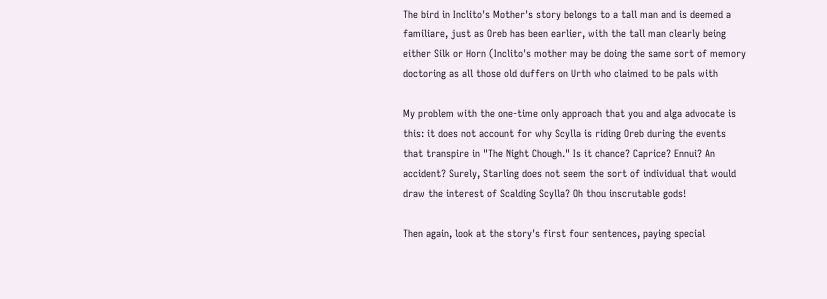The bird in Inclito's Mother's story belongs to a tall man and is deemed a
familiare, just as Oreb has been earlier, with the tall man clearly being
either Silk or Horn (Inclito's mother may be doing the same sort of memory
doctoring as all those old duffers on Urth who claimed to be pals with

My problem with the one-time only approach that you and alga advocate is
this: it does not account for why Scylla is riding Oreb during the events
that transpire in "The Night Chough." Is it chance? Caprice? Ennui? An
accident? Surely, Starling does not seem the sort of individual that would
draw the interest of Scalding Scylla? Oh thou inscrutable gods!

Then again, look at the story's first four sentences, paying special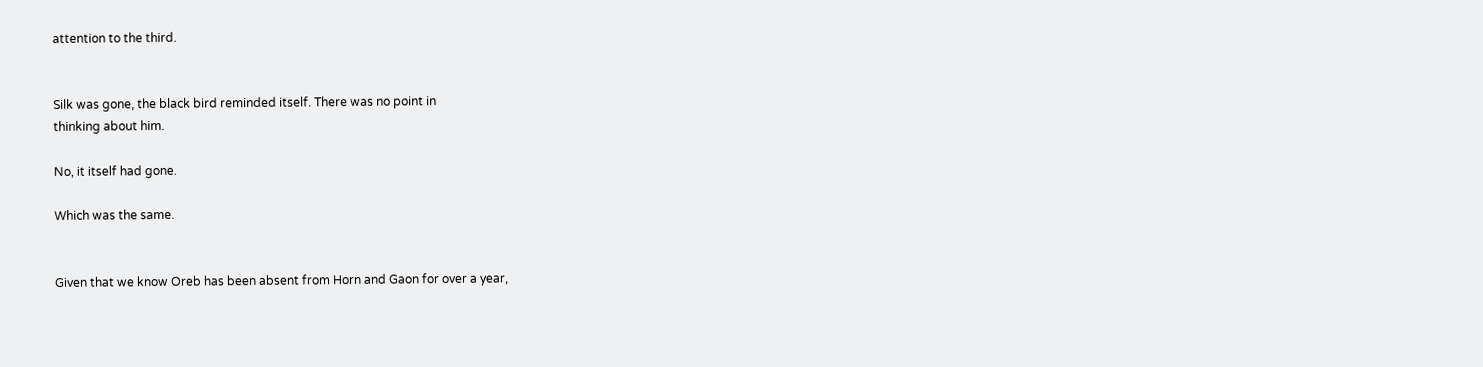attention to the third.


Silk was gone, the black bird reminded itself. There was no point in
thinking about him.

No, it itself had gone.

Which was the same.


Given that we know Oreb has been absent from Horn and Gaon for over a year,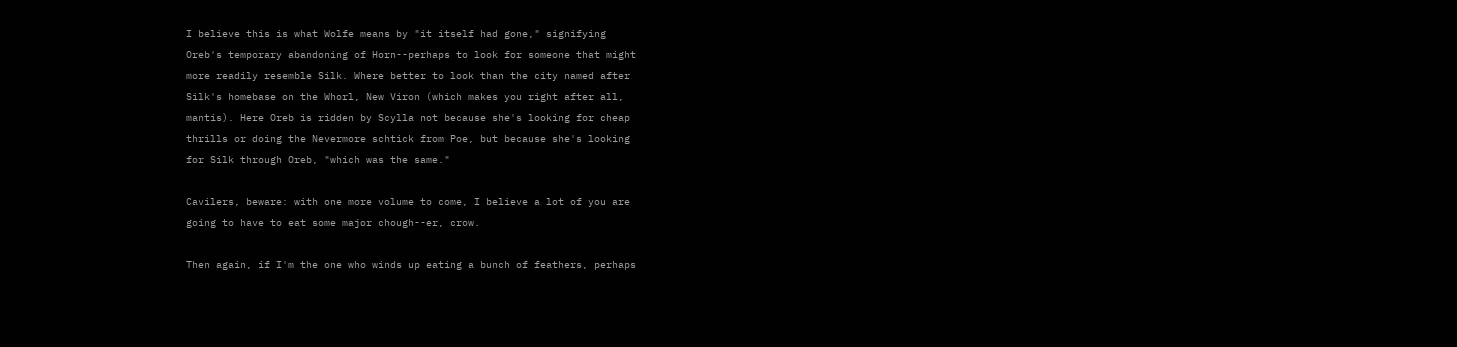I believe this is what Wolfe means by "it itself had gone," signifying
Oreb's temporary abandoning of Horn--perhaps to look for someone that might
more readily resemble Silk. Where better to look than the city named after
Silk's homebase on the Whorl, New Viron (which makes you right after all,
mantis). Here Oreb is ridden by Scylla not because she's looking for cheap
thrills or doing the Nevermore schtick from Poe, but because she's looking
for Silk through Oreb, "which was the same."

Cavilers, beware: with one more volume to come, I believe a lot of you are
going to have to eat some major chough--er, crow.

Then again, if I'm the one who winds up eating a bunch of feathers, perhaps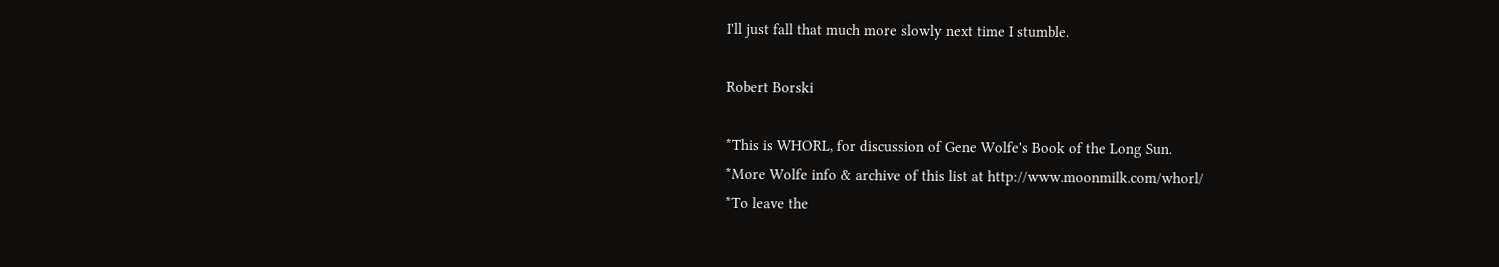I'll just fall that much more slowly next time I stumble.

Robert Borski

*This is WHORL, for discussion of Gene Wolfe's Book of the Long Sun.
*More Wolfe info & archive of this list at http://www.moonmilk.com/whorl/
*To leave the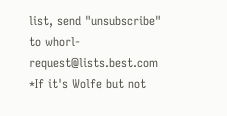list, send "unsubscribe" to whorl-request@lists.best.com
*If it's Wolfe but not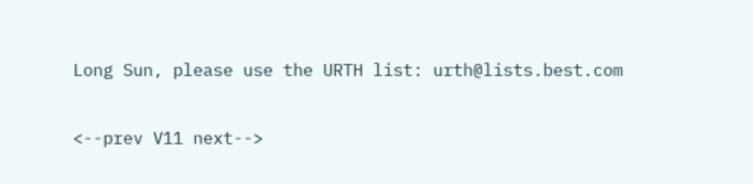Long Sun, please use the URTH list: urth@lists.best.com

<--prev V11 next-->